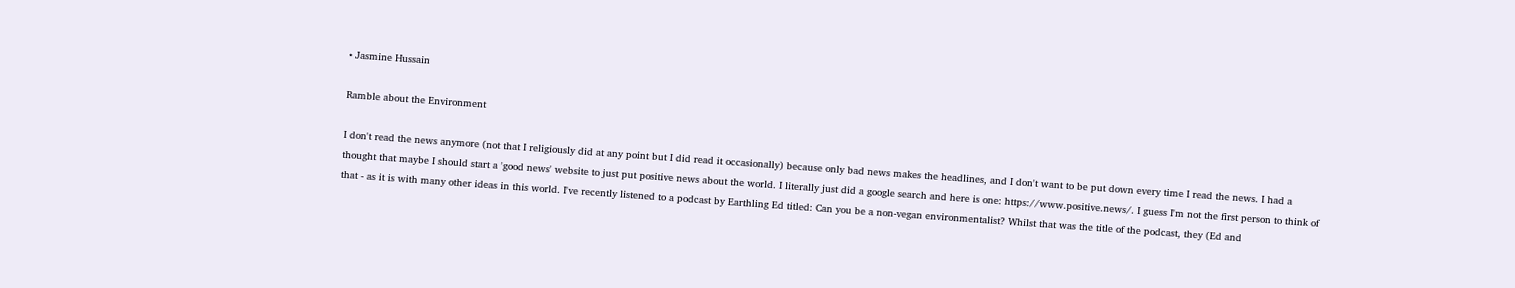• Jasmine Hussain

Ramble about the Environment

I don't read the news anymore (not that I religiously did at any point but I did read it occasionally) because only bad news makes the headlines, and I don't want to be put down every time I read the news. I had a thought that maybe I should start a 'good news' website to just put positive news about the world. I literally just did a google search and here is one: https://www.positive.news/. I guess I'm not the first person to think of that - as it is with many other ideas in this world. I've recently listened to a podcast by Earthling Ed titled: Can you be a non-vegan environmentalist? Whilst that was the title of the podcast, they (Ed and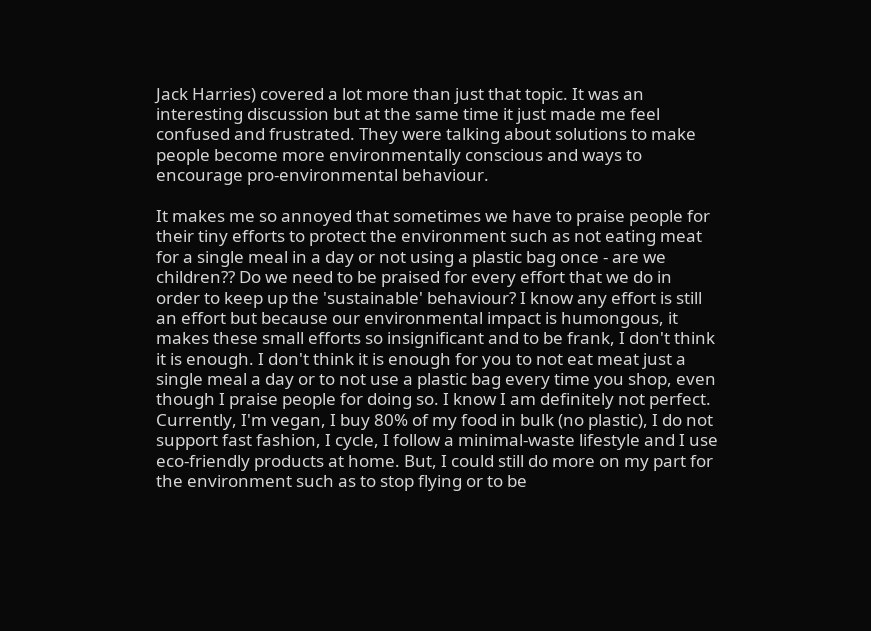Jack Harries) covered a lot more than just that topic. It was an interesting discussion but at the same time it just made me feel confused and frustrated. They were talking about solutions to make people become more environmentally conscious and ways to encourage pro-environmental behaviour.

It makes me so annoyed that sometimes we have to praise people for their tiny efforts to protect the environment such as not eating meat for a single meal in a day or not using a plastic bag once - are we children?? Do we need to be praised for every effort that we do in order to keep up the 'sustainable' behaviour? I know any effort is still an effort but because our environmental impact is humongous, it makes these small efforts so insignificant and to be frank, I don't think it is enough. I don't think it is enough for you to not eat meat just a single meal a day or to not use a plastic bag every time you shop, even though I praise people for doing so. I know I am definitely not perfect. Currently, I'm vegan, I buy 80% of my food in bulk (no plastic), I do not support fast fashion, I cycle, I follow a minimal-waste lifestyle and I use eco-friendly products at home. But, I could still do more on my part for the environment such as to stop flying or to be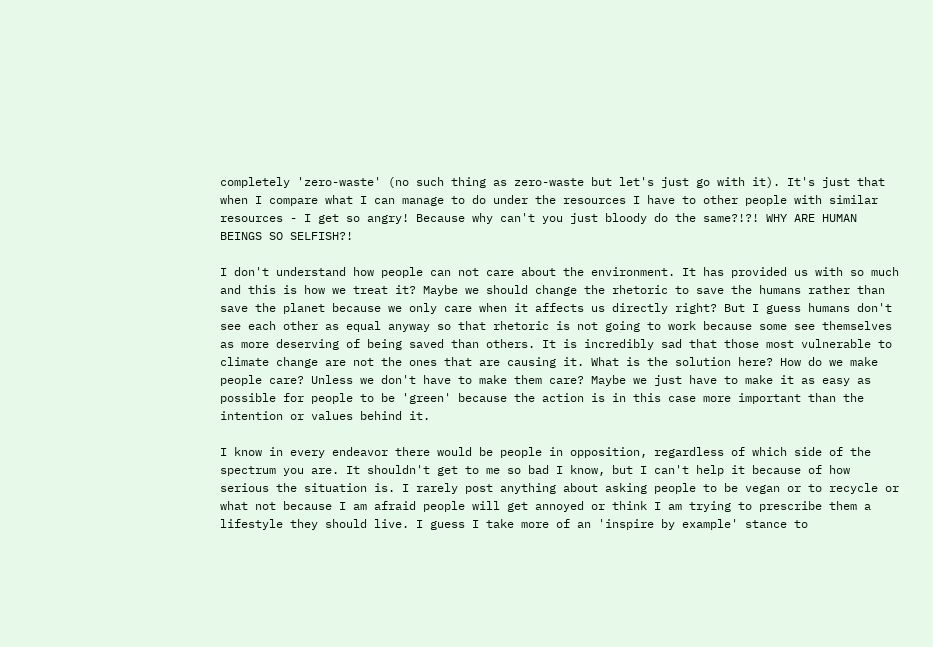completely 'zero-waste' (no such thing as zero-waste but let's just go with it). It's just that when I compare what I can manage to do under the resources I have to other people with similar resources - I get so angry! Because why can't you just bloody do the same?!?! WHY ARE HUMAN BEINGS SO SELFISH?!

I don't understand how people can not care about the environment. It has provided us with so much and this is how we treat it? Maybe we should change the rhetoric to save the humans rather than save the planet because we only care when it affects us directly right? But I guess humans don't see each other as equal anyway so that rhetoric is not going to work because some see themselves as more deserving of being saved than others. It is incredibly sad that those most vulnerable to climate change are not the ones that are causing it. What is the solution here? How do we make people care? Unless we don't have to make them care? Maybe we just have to make it as easy as possible for people to be 'green' because the action is in this case more important than the intention or values behind it.

I know in every endeavor there would be people in opposition, regardless of which side of the spectrum you are. It shouldn't get to me so bad I know, but I can't help it because of how serious the situation is. I rarely post anything about asking people to be vegan or to recycle or what not because I am afraid people will get annoyed or think I am trying to prescribe them a lifestyle they should live. I guess I take more of an 'inspire by example' stance to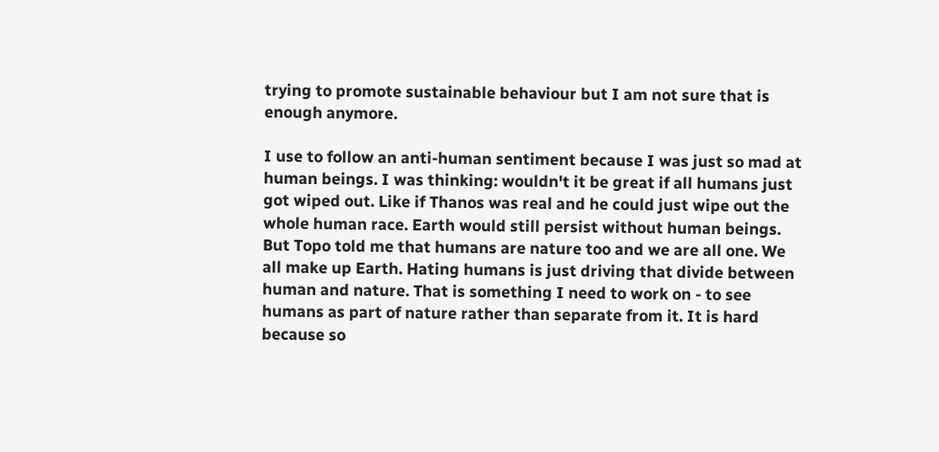trying to promote sustainable behaviour but I am not sure that is enough anymore.

I use to follow an anti-human sentiment because I was just so mad at human beings. I was thinking: wouldn't it be great if all humans just got wiped out. Like if Thanos was real and he could just wipe out the whole human race. Earth would still persist without human beings. But Topo told me that humans are nature too and we are all one. We all make up Earth. Hating humans is just driving that divide between human and nature. That is something I need to work on - to see humans as part of nature rather than separate from it. It is hard because so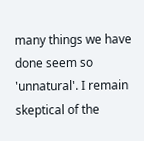many things we have done seem so 'unnatural'. I remain skeptical of the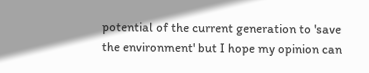potential of the current generation to 'save the environment' but I hope my opinion can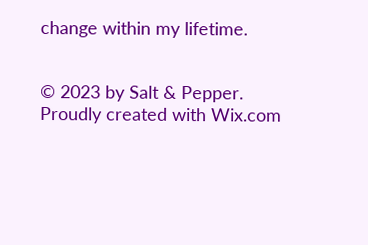change within my lifetime.


© 2023 by Salt & Pepper. Proudly created with Wix.com